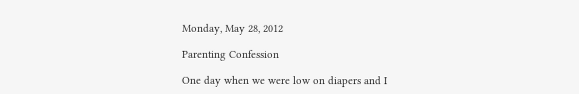Monday, May 28, 2012

Parenting Confession

One day when we were low on diapers and I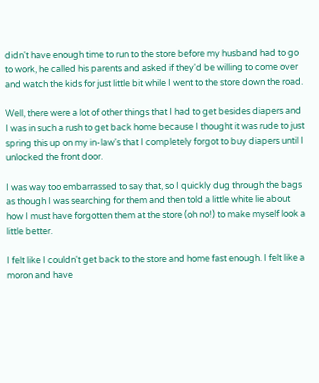didn't have enough time to run to the store before my husband had to go to work, he called his parents and asked if they'd be willing to come over and watch the kids for just little bit while I went to the store down the road.

Well, there were a lot of other things that I had to get besides diapers and I was in such a rush to get back home because I thought it was rude to just spring this up on my in-law's that I completely forgot to buy diapers until I unlocked the front door.

I was way too embarrassed to say that, so I quickly dug through the bags as though I was searching for them and then told a little white lie about how I must have forgotten them at the store (oh no!) to make myself look a little better.

I felt like I couldn't get back to the store and home fast enough. I felt like a moron and have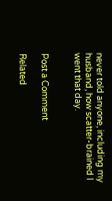never told anyone, including my husband, how scatter-brained I went that day.


Post a Comment

Related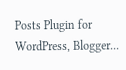Posts Plugin for WordPress, Blogger...